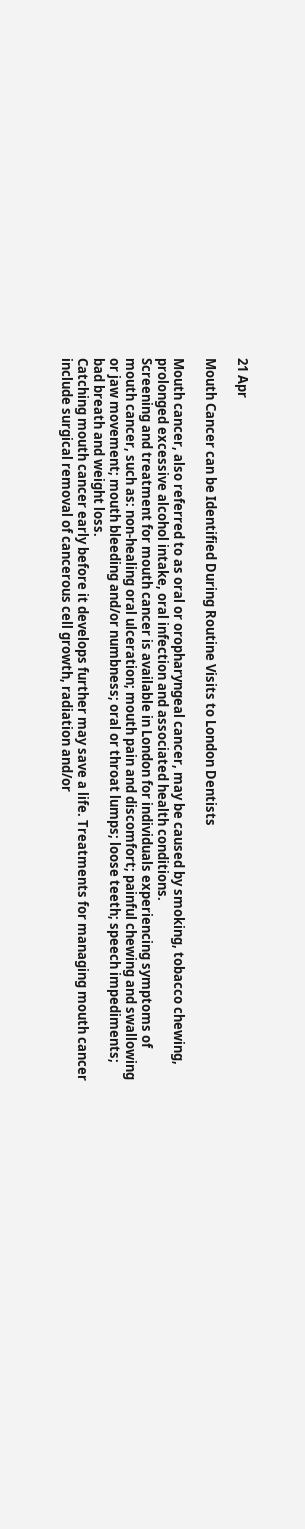21 Apr

Mouth Cancer can be Identified During Routine Visits to London Dentists

Mouth cancer, also referred to as oral or oropharyngeal cancer, may be caused by smoking, tobacco chewing, prolonged excessive alcohol intake, oral infection and associated health conditions.
Screening and treatment for mouth cancer is available in London for individuals experiencing symptoms of mouth cancer, such as: non-healing oral ulceration; mouth pain and discomfort; painful chewing and swallowing or jaw movement; mouth bleeding and/or numbness; oral or throat lumps; loose teeth; speech impediments; bad breath and weight loss.
Catching mouth cancer early before it develops further may save a life. Treatments for managing mouth cancer include surgical removal of cancerous cell growth, radiation and/or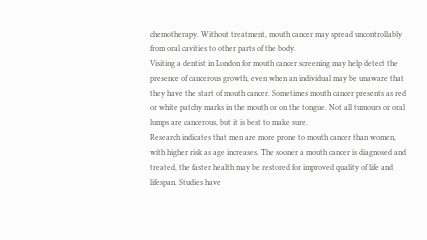chemotherapy. Without treatment, mouth cancer may spread uncontrollably from oral cavities to other parts of the body.
Visiting a dentist in London for mouth cancer screening may help detect the presence of cancerous growth, even when an individual may be unaware that they have the start of mouth cancer. Sometimes mouth cancer presents as red or white patchy marks in the mouth or on the tongue. Not all tumours or oral lumps are cancerous, but it is best to make sure.
Research indicates that men are more prone to mouth cancer than women, with higher risk as age increases. The sooner a mouth cancer is diagnosed and treated, the faster health may be restored for improved quality of life and lifespan. Studies have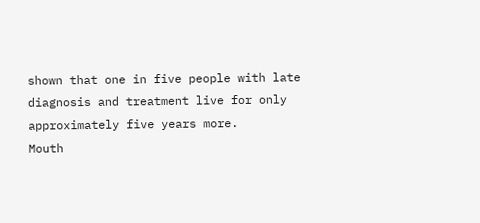shown that one in five people with late diagnosis and treatment live for only approximately five years more.
Mouth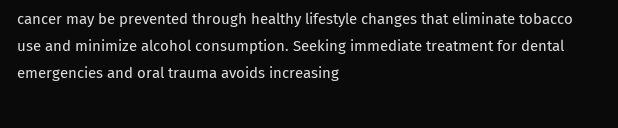cancer may be prevented through healthy lifestyle changes that eliminate tobacco use and minimize alcohol consumption. Seeking immediate treatment for dental emergencies and oral trauma avoids increasing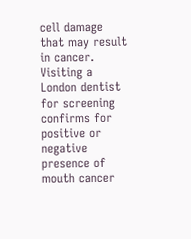cell damage that may result in cancer. Visiting a London dentist for screening confirms for positive or negative presence of mouth cancer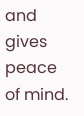and gives peace of mind.